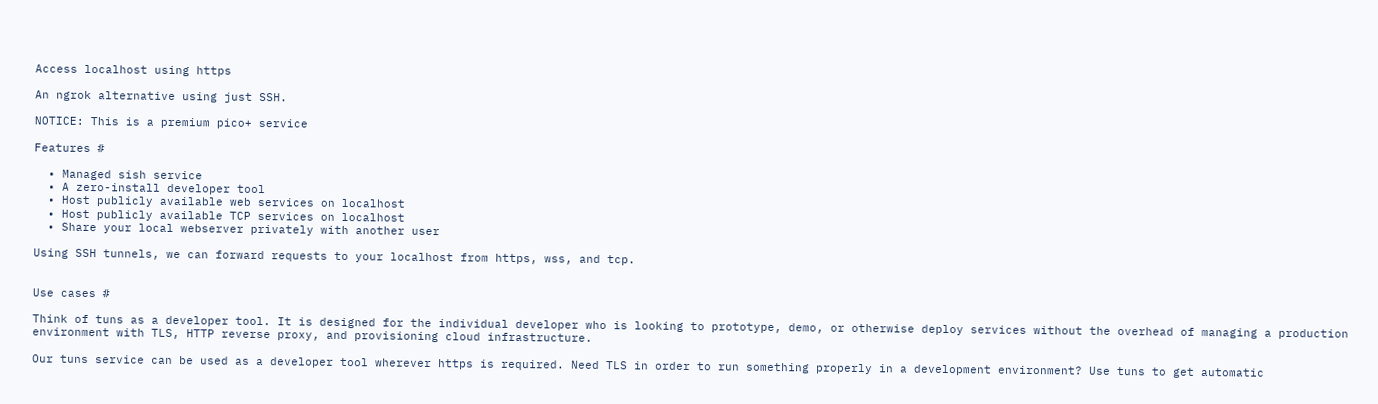Access localhost using https

An ngrok alternative using just SSH.

NOTICE: This is a premium pico+ service

Features #

  • Managed sish service
  • A zero-install developer tool
  • Host publicly available web services on localhost
  • Host publicly available TCP services on localhost
  • Share your local webserver privately with another user

Using SSH tunnels, we can forward requests to your localhost from https, wss, and tcp.


Use cases #

Think of tuns as a developer tool. It is designed for the individual developer who is looking to prototype, demo, or otherwise deploy services without the overhead of managing a production environment with TLS, HTTP reverse proxy, and provisioning cloud infrastructure.

Our tuns service can be used as a developer tool wherever https is required. Need TLS in order to run something properly in a development environment? Use tuns to get automatic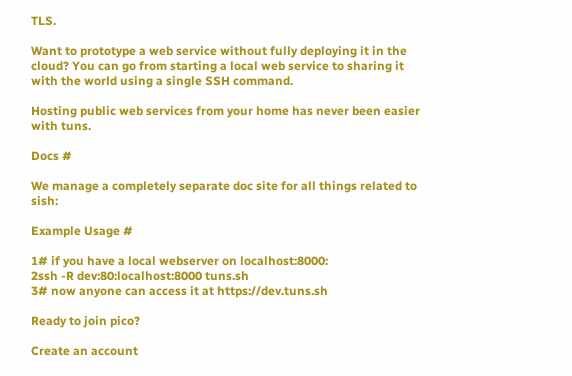TLS.

Want to prototype a web service without fully deploying it in the cloud? You can go from starting a local web service to sharing it with the world using a single SSH command.

Hosting public web services from your home has never been easier with tuns.

Docs #

We manage a completely separate doc site for all things related to sish:

Example Usage #

1# if you have a local webserver on localhost:8000:
2ssh -R dev:80:localhost:8000 tuns.sh
3# now anyone can access it at https://dev.tuns.sh

Ready to join pico?

Create an account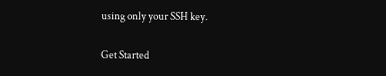using only your SSH key.

Get Started